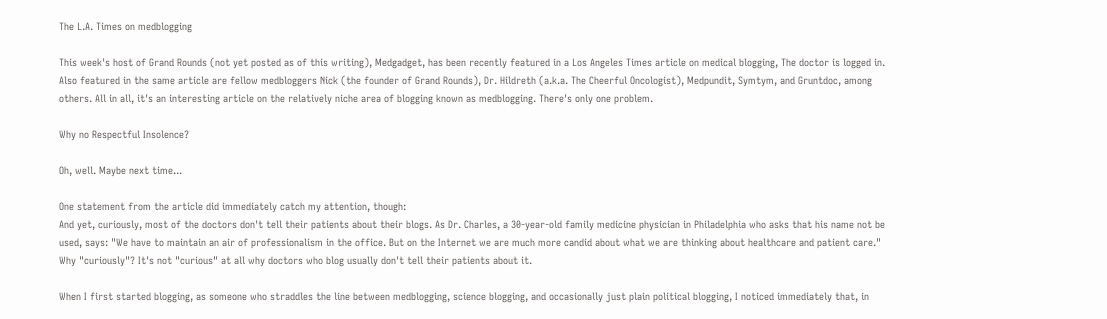The L.A. Times on medblogging

This week's host of Grand Rounds (not yet posted as of this writing), Medgadget, has been recently featured in a Los Angeles Times article on medical blogging, The doctor is logged in. Also featured in the same article are fellow medbloggers Nick (the founder of Grand Rounds), Dr. Hildreth (a.k.a. The Cheerful Oncologist), Medpundit, Symtym, and Gruntdoc, among others. All in all, it's an interesting article on the relatively niche area of blogging known as medblogging. There's only one problem.

Why no Respectful Insolence?

Oh, well. Maybe next time...

One statement from the article did immediately catch my attention, though:
And yet, curiously, most of the doctors don't tell their patients about their blogs. As Dr. Charles, a 30-year-old family medicine physician in Philadelphia who asks that his name not be used, says: "We have to maintain an air of professionalism in the office. But on the Internet we are much more candid about what we are thinking about healthcare and patient care."
Why "curiously"? It's not "curious" at all why doctors who blog usually don't tell their patients about it.

When I first started blogging, as someone who straddles the line between medblogging, science blogging, and occasionally just plain political blogging, I noticed immediately that, in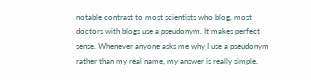notable contrast to most scientists who blog, most doctors with blogs use a pseudonym. It makes perfect sense. Whenever anyone asks me why I use a pseudonym rather than my real name, my answer is really simple.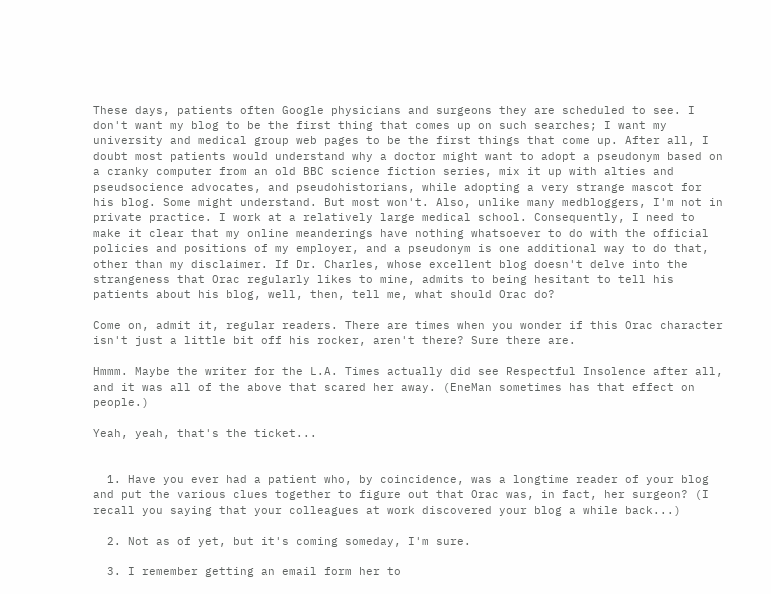These days, patients often Google physicians and surgeons they are scheduled to see. I don't want my blog to be the first thing that comes up on such searches; I want my university and medical group web pages to be the first things that come up. After all, I doubt most patients would understand why a doctor might want to adopt a pseudonym based on a cranky computer from an old BBC science fiction series, mix it up with alties and pseudsocience advocates, and pseudohistorians, while adopting a very strange mascot for his blog. Some might understand. But most won't. Also, unlike many medbloggers, I'm not in private practice. I work at a relatively large medical school. Consequently, I need to make it clear that my online meanderings have nothing whatsoever to do with the official policies and positions of my employer, and a pseudonym is one additional way to do that, other than my disclaimer. If Dr. Charles, whose excellent blog doesn't delve into the strangeness that Orac regularly likes to mine, admits to being hesitant to tell his patients about his blog, well, then, tell me, what should Orac do?

Come on, admit it, regular readers. There are times when you wonder if this Orac character isn't just a little bit off his rocker, aren't there? Sure there are.

Hmmm. Maybe the writer for the L.A. Times actually did see Respectful Insolence after all, and it was all of the above that scared her away. (EneMan sometimes has that effect on people.)

Yeah, yeah, that's the ticket...


  1. Have you ever had a patient who, by coincidence, was a longtime reader of your blog and put the various clues together to figure out that Orac was, in fact, her surgeon? (I recall you saying that your colleagues at work discovered your blog a while back...)

  2. Not as of yet, but it's coming someday, I'm sure.

  3. I remember getting an email form her to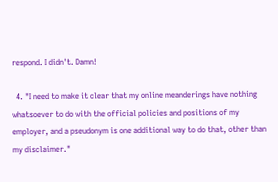respond. I didn't. Damn!

  4. "I need to make it clear that my online meanderings have nothing whatsoever to do with the official policies and positions of my employer, and a pseudonym is one additional way to do that, other than my disclaimer."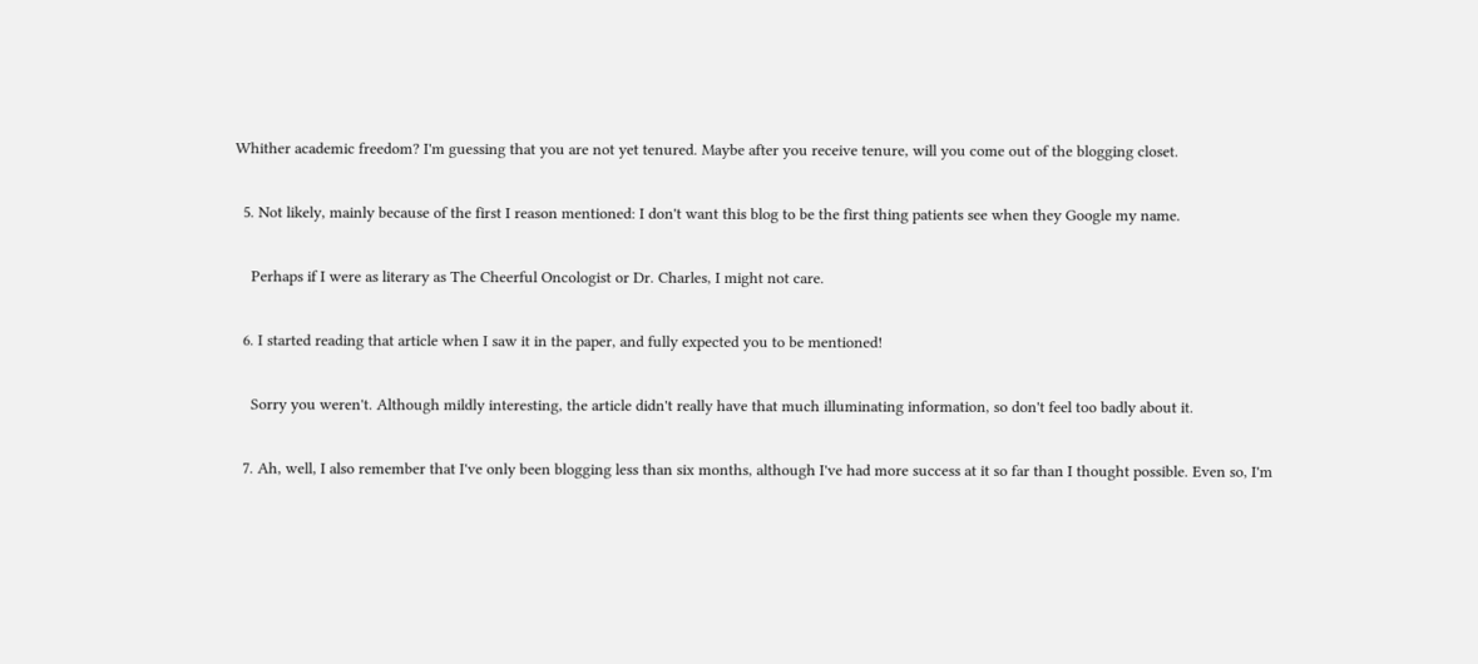Whither academic freedom? I'm guessing that you are not yet tenured. Maybe after you receive tenure, will you come out of the blogging closet.

  5. Not likely, mainly because of the first I reason mentioned: I don't want this blog to be the first thing patients see when they Google my name.

    Perhaps if I were as literary as The Cheerful Oncologist or Dr. Charles, I might not care.

  6. I started reading that article when I saw it in the paper, and fully expected you to be mentioned!

    Sorry you weren't. Although mildly interesting, the article didn't really have that much illuminating information, so don't feel too badly about it.

  7. Ah, well, I also remember that I've only been blogging less than six months, although I've had more success at it so far than I thought possible. Even so, I'm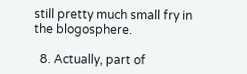still pretty much small fry in the blogosphere.

  8. Actually, part of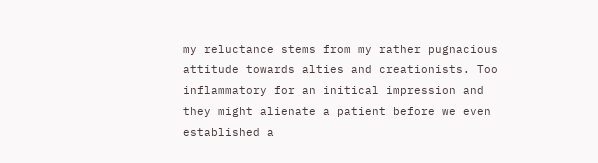my reluctance stems from my rather pugnacious attitude towards alties and creationists. Too inflammatory for an initical impression and they might alienate a patient before we even established a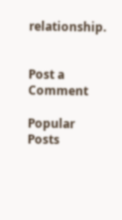relationship.


Post a Comment

Popular Posts